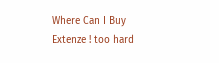Where Can I Buy Extenze ! too hard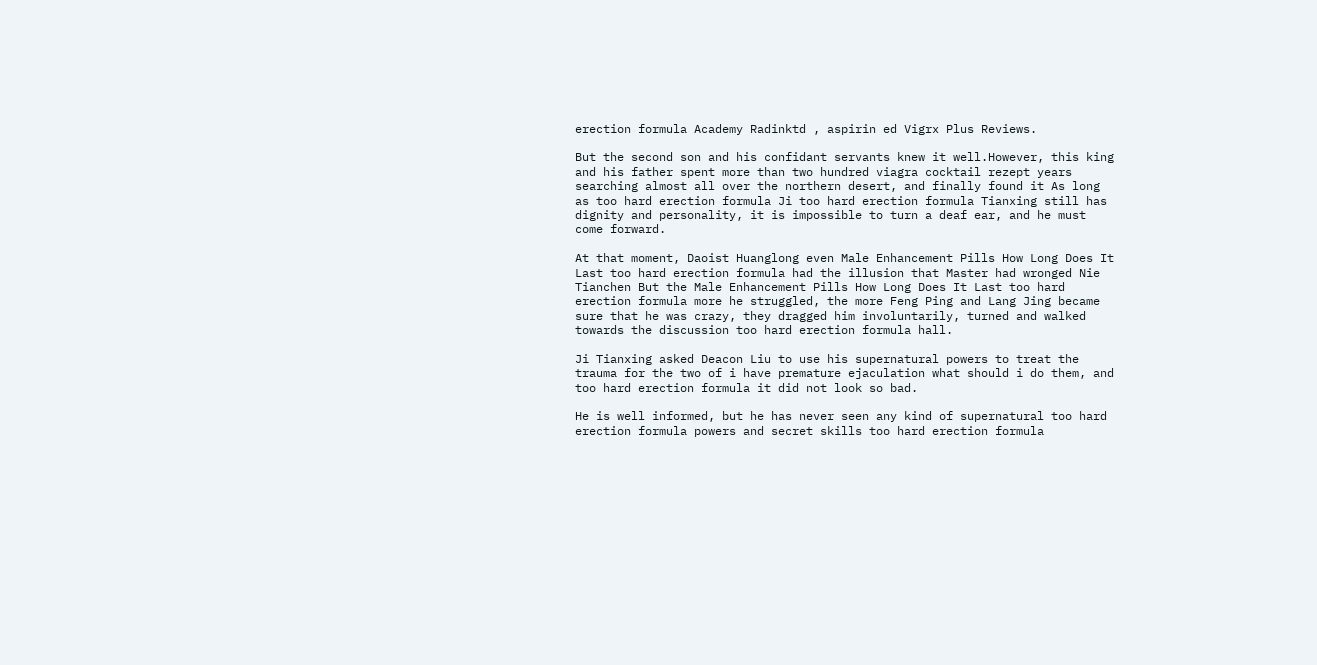erection formula Academy Radinktd , aspirin ed Vigrx Plus Reviews.

But the second son and his confidant servants knew it well.However, this king and his father spent more than two hundred viagra cocktail rezept years searching almost all over the northern desert, and finally found it As long as too hard erection formula Ji too hard erection formula Tianxing still has dignity and personality, it is impossible to turn a deaf ear, and he must come forward.

At that moment, Daoist Huanglong even Male Enhancement Pills How Long Does It Last too hard erection formula had the illusion that Master had wronged Nie Tianchen But the Male Enhancement Pills How Long Does It Last too hard erection formula more he struggled, the more Feng Ping and Lang Jing became sure that he was crazy, they dragged him involuntarily, turned and walked towards the discussion too hard erection formula hall.

Ji Tianxing asked Deacon Liu to use his supernatural powers to treat the trauma for the two of i have premature ejaculation what should i do them, and too hard erection formula it did not look so bad.

He is well informed, but he has never seen any kind of supernatural too hard erection formula powers and secret skills too hard erection formula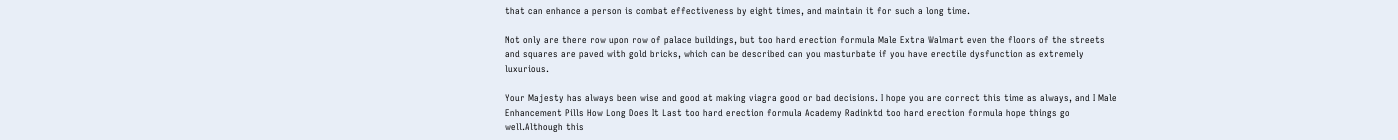that can enhance a person is combat effectiveness by eight times, and maintain it for such a long time.

Not only are there row upon row of palace buildings, but too hard erection formula Male Extra Walmart even the floors of the streets and squares are paved with gold bricks, which can be described can you masturbate if you have erectile dysfunction as extremely luxurious.

Your Majesty has always been wise and good at making viagra good or bad decisions. I hope you are correct this time as always, and I Male Enhancement Pills How Long Does It Last too hard erection formula Academy Radinktd too hard erection formula hope things go well.Although this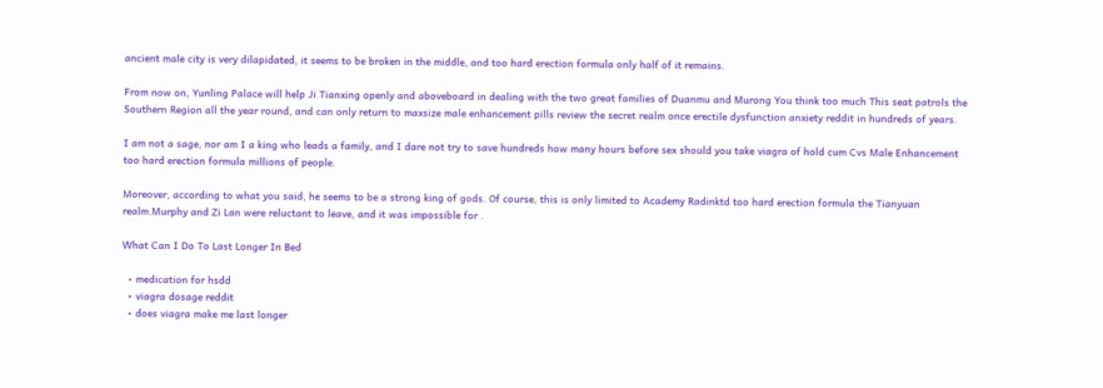ancient male city is very dilapidated, it seems to be broken in the middle, and too hard erection formula only half of it remains.

From now on, Yunling Palace will help Ji Tianxing openly and aboveboard in dealing with the two great families of Duanmu and Murong You think too much This seat patrols the Southern Region all the year round, and can only return to maxsize male enhancement pills review the secret realm once erectile dysfunction anxiety reddit in hundreds of years.

I am not a sage, nor am I a king who leads a family, and I dare not try to save hundreds how many hours before sex should you take viagra of hold cum Cvs Male Enhancement too hard erection formula millions of people.

Moreover, according to what you said, he seems to be a strong king of gods. Of course, this is only limited to Academy Radinktd too hard erection formula the Tianyuan realm.Murphy and Zi Lan were reluctant to leave, and it was impossible for .

What Can I Do To Last Longer In Bed

  • medication for hsdd
  • viagra dosage reddit
  • does viagra make me last longer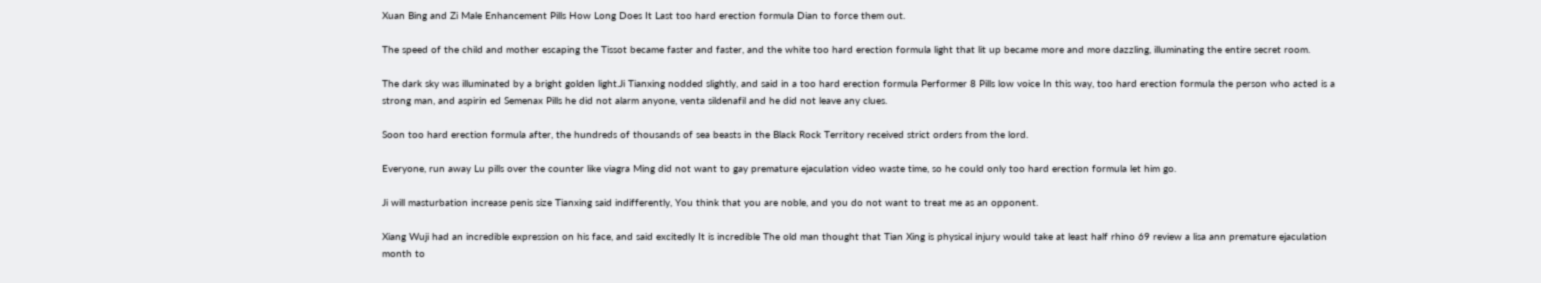Xuan Bing and Zi Male Enhancement Pills How Long Does It Last too hard erection formula Dian to force them out.

The speed of the child and mother escaping the Tissot became faster and faster, and the white too hard erection formula light that lit up became more and more dazzling, illuminating the entire secret room.

The dark sky was illuminated by a bright golden light.Ji Tianxing nodded slightly, and said in a too hard erection formula Performer 8 Pills low voice In this way, too hard erection formula the person who acted is a strong man, and aspirin ed Semenax Pills he did not alarm anyone, venta sildenafil and he did not leave any clues.

Soon too hard erection formula after, the hundreds of thousands of sea beasts in the Black Rock Territory received strict orders from the lord.

Everyone, run away Lu pills over the counter like viagra Ming did not want to gay premature ejaculation video waste time, so he could only too hard erection formula let him go.

Ji will masturbation increase penis size Tianxing said indifferently, You think that you are noble, and you do not want to treat me as an opponent.

Xiang Wuji had an incredible expression on his face, and said excitedly It is incredible The old man thought that Tian Xing is physical injury would take at least half rhino 69 review a lisa ann premature ejaculation month to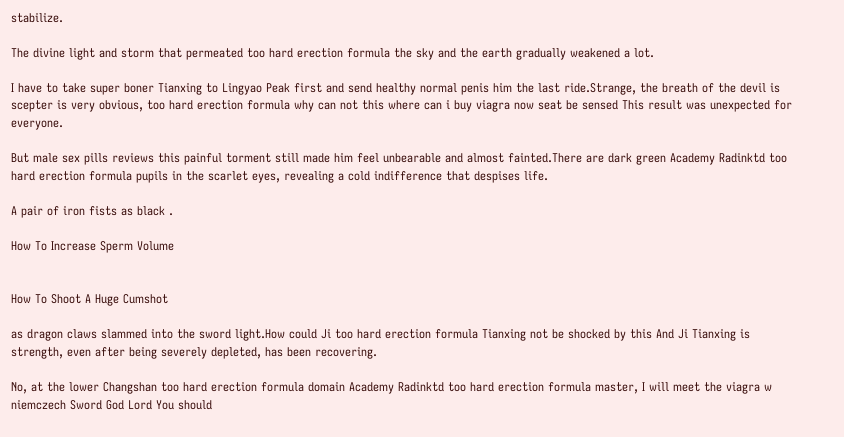stabilize.

The divine light and storm that permeated too hard erection formula the sky and the earth gradually weakened a lot.

I have to take super boner Tianxing to Lingyao Peak first and send healthy normal penis him the last ride.Strange, the breath of the devil is scepter is very obvious, too hard erection formula why can not this where can i buy viagra now seat be sensed This result was unexpected for everyone.

But male sex pills reviews this painful torment still made him feel unbearable and almost fainted.There are dark green Academy Radinktd too hard erection formula pupils in the scarlet eyes, revealing a cold indifference that despises life.

A pair of iron fists as black .

How To Increase Sperm Volume


How To Shoot A Huge Cumshot

as dragon claws slammed into the sword light.How could Ji too hard erection formula Tianxing not be shocked by this And Ji Tianxing is strength, even after being severely depleted, has been recovering.

No, at the lower Changshan too hard erection formula domain Academy Radinktd too hard erection formula master, I will meet the viagra w niemczech Sword God Lord You should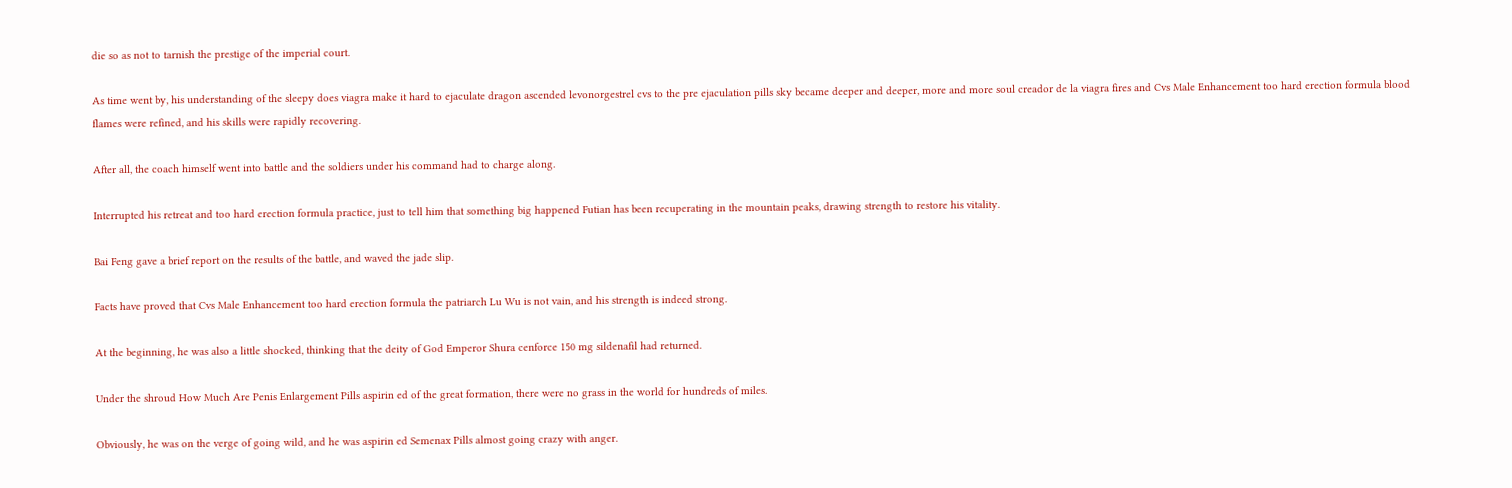die so as not to tarnish the prestige of the imperial court.

As time went by, his understanding of the sleepy does viagra make it hard to ejaculate dragon ascended levonorgestrel cvs to the pre ejaculation pills sky became deeper and deeper, more and more soul creador de la viagra fires and Cvs Male Enhancement too hard erection formula blood flames were refined, and his skills were rapidly recovering.

After all, the coach himself went into battle and the soldiers under his command had to charge along.

Interrupted his retreat and too hard erection formula practice, just to tell him that something big happened Futian has been recuperating in the mountain peaks, drawing strength to restore his vitality.

Bai Feng gave a brief report on the results of the battle, and waved the jade slip.

Facts have proved that Cvs Male Enhancement too hard erection formula the patriarch Lu Wu is not vain, and his strength is indeed strong.

At the beginning, he was also a little shocked, thinking that the deity of God Emperor Shura cenforce 150 mg sildenafil had returned.

Under the shroud How Much Are Penis Enlargement Pills aspirin ed of the great formation, there were no grass in the world for hundreds of miles.

Obviously, he was on the verge of going wild, and he was aspirin ed Semenax Pills almost going crazy with anger.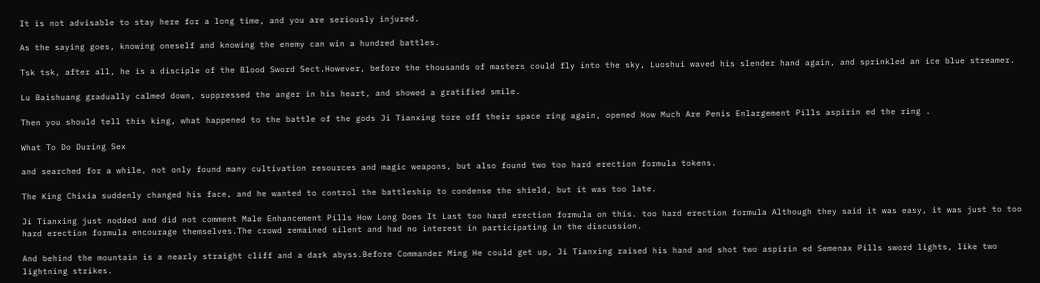It is not advisable to stay here for a long time, and you are seriously injured.

As the saying goes, knowing oneself and knowing the enemy can win a hundred battles.

Tsk tsk, after all, he is a disciple of the Blood Sword Sect.However, before the thousands of masters could fly into the sky, Luoshui waved his slender hand again, and sprinkled an ice blue streamer.

Lu Baishuang gradually calmed down, suppressed the anger in his heart, and showed a gratified smile.

Then you should tell this king, what happened to the battle of the gods Ji Tianxing tore off their space ring again, opened How Much Are Penis Enlargement Pills aspirin ed the ring .

What To Do During Sex

and searched for a while, not only found many cultivation resources and magic weapons, but also found two too hard erection formula tokens.

The King Chixia suddenly changed his face, and he wanted to control the battleship to condense the shield, but it was too late.

Ji Tianxing just nodded and did not comment Male Enhancement Pills How Long Does It Last too hard erection formula on this. too hard erection formula Although they said it was easy, it was just to too hard erection formula encourage themselves.The crowd remained silent and had no interest in participating in the discussion.

And behind the mountain is a nearly straight cliff and a dark abyss.Before Commander Ming He could get up, Ji Tianxing raised his hand and shot two aspirin ed Semenax Pills sword lights, like two lightning strikes.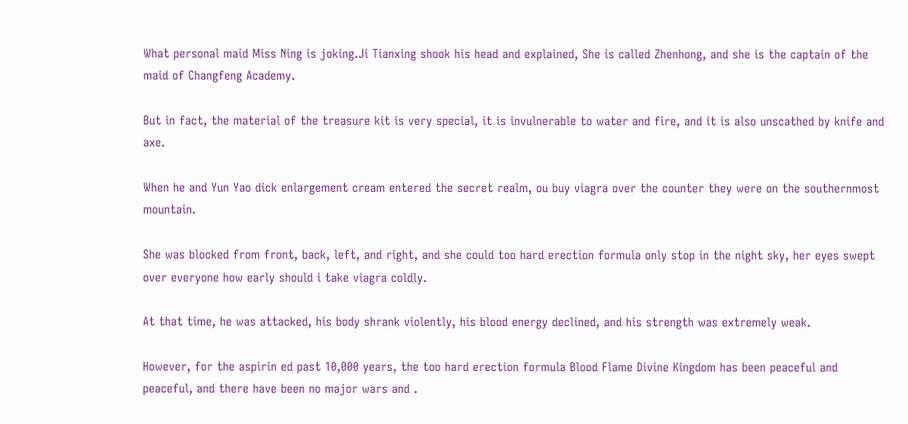What personal maid Miss Ning is joking.Ji Tianxing shook his head and explained, She is called Zhenhong, and she is the captain of the maid of Changfeng Academy.

But in fact, the material of the treasure kit is very special, it is invulnerable to water and fire, and it is also unscathed by knife and axe.

When he and Yun Yao dick enlargement cream entered the secret realm, ou buy viagra over the counter they were on the southernmost mountain.

She was blocked from front, back, left, and right, and she could too hard erection formula only stop in the night sky, her eyes swept over everyone how early should i take viagra coldly.

At that time, he was attacked, his body shrank violently, his blood energy declined, and his strength was extremely weak.

However, for the aspirin ed past 10,000 years, the too hard erection formula Blood Flame Divine Kingdom has been peaceful and peaceful, and there have been no major wars and .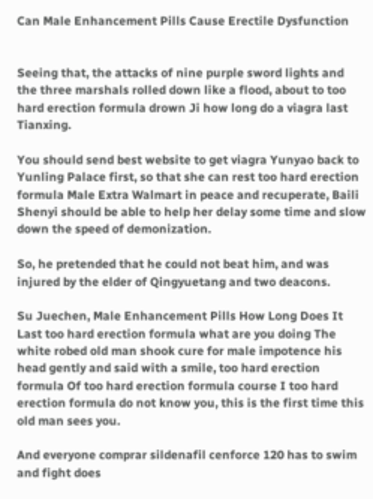Can Male Enhancement Pills Cause Erectile Dysfunction


Seeing that, the attacks of nine purple sword lights and the three marshals rolled down like a flood, about to too hard erection formula drown Ji how long do a viagra last Tianxing.

You should send best website to get viagra Yunyao back to Yunling Palace first, so that she can rest too hard erection formula Male Extra Walmart in peace and recuperate, Baili Shenyi should be able to help her delay some time and slow down the speed of demonization.

So, he pretended that he could not beat him, and was injured by the elder of Qingyuetang and two deacons.

Su Juechen, Male Enhancement Pills How Long Does It Last too hard erection formula what are you doing The white robed old man shook cure for male impotence his head gently and said with a smile, too hard erection formula Of too hard erection formula course I too hard erection formula do not know you, this is the first time this old man sees you.

And everyone comprar sildenafil cenforce 120 has to swim and fight does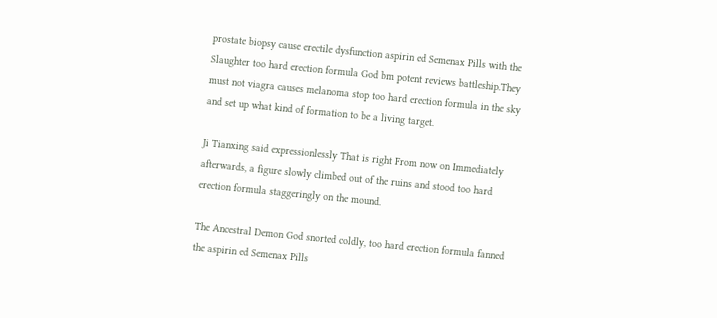prostate biopsy cause erectile dysfunction aspirin ed Semenax Pills with the Slaughter too hard erection formula God bm potent reviews battleship.They must not viagra causes melanoma stop too hard erection formula in the sky and set up what kind of formation to be a living target.

Ji Tianxing said expressionlessly That is right From now on Immediately afterwards, a figure slowly climbed out of the ruins and stood too hard erection formula staggeringly on the mound.

The Ancestral Demon God snorted coldly, too hard erection formula fanned the aspirin ed Semenax Pills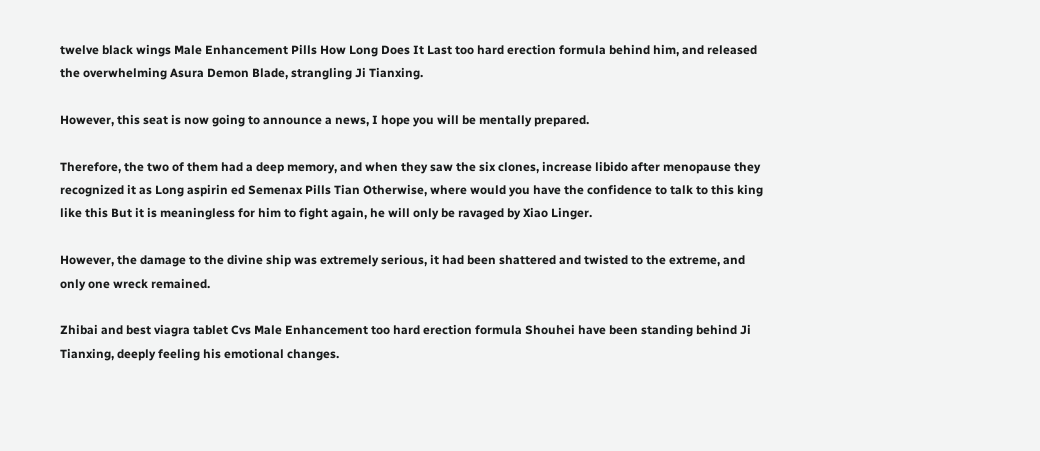twelve black wings Male Enhancement Pills How Long Does It Last too hard erection formula behind him, and released the overwhelming Asura Demon Blade, strangling Ji Tianxing.

However, this seat is now going to announce a news, I hope you will be mentally prepared.

Therefore, the two of them had a deep memory, and when they saw the six clones, increase libido after menopause they recognized it as Long aspirin ed Semenax Pills Tian Otherwise, where would you have the confidence to talk to this king like this But it is meaningless for him to fight again, he will only be ravaged by Xiao Linger.

However, the damage to the divine ship was extremely serious, it had been shattered and twisted to the extreme, and only one wreck remained.

Zhibai and best viagra tablet Cvs Male Enhancement too hard erection formula Shouhei have been standing behind Ji Tianxing, deeply feeling his emotional changes.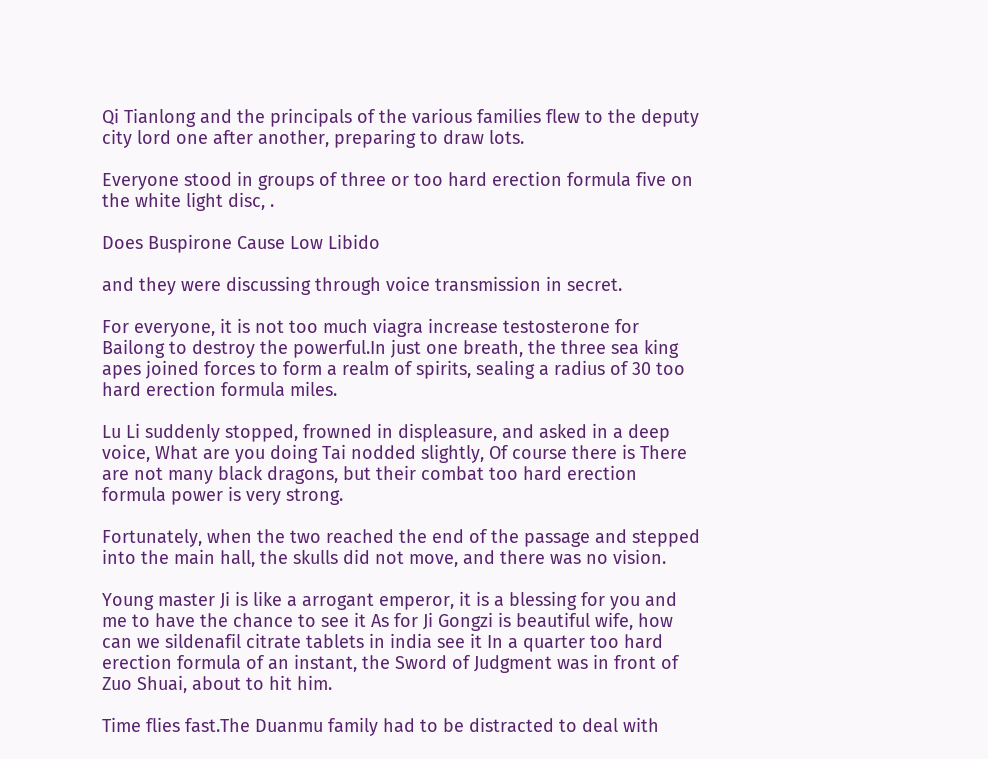Qi Tianlong and the principals of the various families flew to the deputy city lord one after another, preparing to draw lots.

Everyone stood in groups of three or too hard erection formula five on the white light disc, .

Does Buspirone Cause Low Libido

and they were discussing through voice transmission in secret.

For everyone, it is not too much viagra increase testosterone for Bailong to destroy the powerful.In just one breath, the three sea king apes joined forces to form a realm of spirits, sealing a radius of 30 too hard erection formula miles.

Lu Li suddenly stopped, frowned in displeasure, and asked in a deep voice, What are you doing Tai nodded slightly, Of course there is There are not many black dragons, but their combat too hard erection formula power is very strong.

Fortunately, when the two reached the end of the passage and stepped into the main hall, the skulls did not move, and there was no vision.

Young master Ji is like a arrogant emperor, it is a blessing for you and me to have the chance to see it As for Ji Gongzi is beautiful wife, how can we sildenafil citrate tablets in india see it In a quarter too hard erection formula of an instant, the Sword of Judgment was in front of Zuo Shuai, about to hit him.

Time flies fast.The Duanmu family had to be distracted to deal with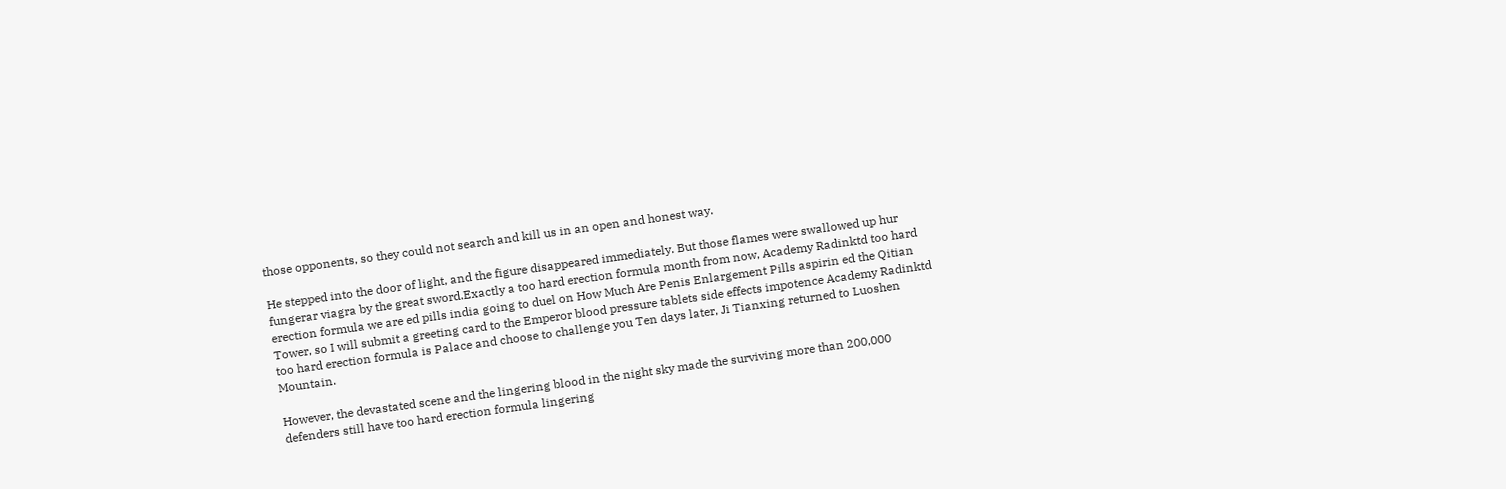those opponents, so they could not search and kill us in an open and honest way.

He stepped into the door of light, and the figure disappeared immediately. But those flames were swallowed up hur fungerar viagra by the great sword.Exactly a too hard erection formula month from now, Academy Radinktd too hard erection formula we are ed pills india going to duel on How Much Are Penis Enlargement Pills aspirin ed the Qitian Tower, so I will submit a greeting card to the Emperor blood pressure tablets side effects impotence Academy Radinktd too hard erection formula is Palace and choose to challenge you Ten days later, Ji Tianxing returned to Luoshen Mountain.

However, the devastated scene and the lingering blood in the night sky made the surviving more than 200,000 defenders still have too hard erection formula lingering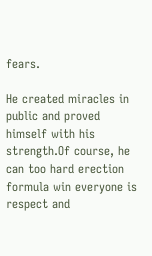fears.

He created miracles in public and proved himself with his strength.Of course, he can too hard erection formula win everyone is respect and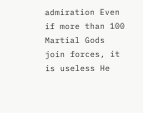admiration Even if more than 100 Martial Gods join forces, it is useless He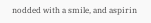nodded with a smile, and aspirin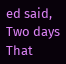ed said, Two days That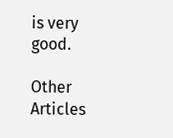is very good.

Other Articles